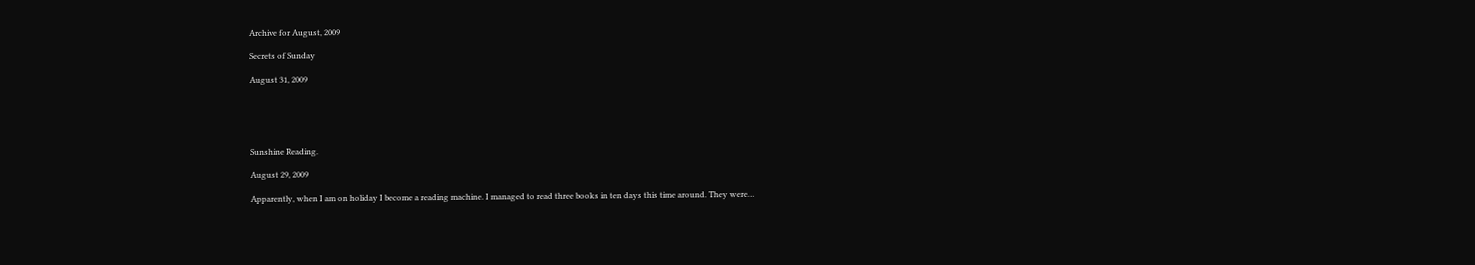Archive for August, 2009

Secrets of Sunday

August 31, 2009





Sunshine Reading.

August 29, 2009

Apparently, when I am on holiday I become a reading machine. I managed to read three books in ten days this time around. They were…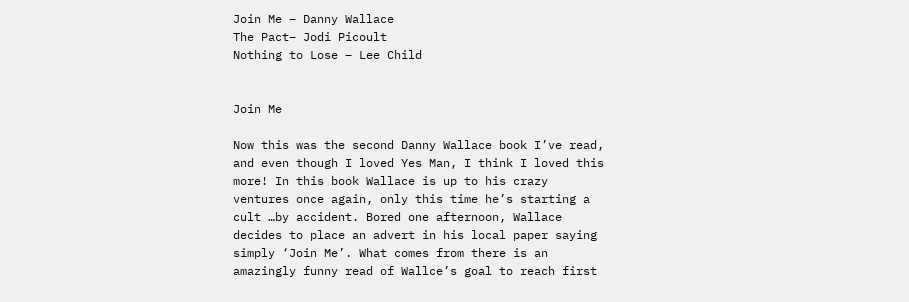Join Me – Danny Wallace
The Pact– Jodi Picoult
Nothing to Lose – Lee Child


Join Me

Now this was the second Danny Wallace book I’ve read, and even though I loved Yes Man, I think I loved this more! In this book Wallace is up to his crazy ventures once again, only this time he’s starting a cult …by accident. Bored one afternoon, Wallace decides to place an advert in his local paper saying simply ‘Join Me’. What comes from there is an amazingly funny read of Wallce’s goal to reach first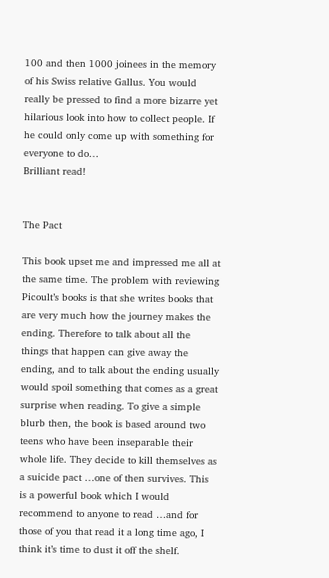100 and then 1000 joinees in the memory of his Swiss relative Gallus. You would really be pressed to find a more bizarre yet hilarious look into how to collect people. If he could only come up with something for everyone to do…
Brilliant read!


The Pact

This book upset me and impressed me all at the same time. The problem with reviewing Picoult’s books is that she writes books that are very much how the journey makes the ending. Therefore to talk about all the things that happen can give away the ending, and to talk about the ending usually would spoil something that comes as a great surprise when reading. To give a simple blurb then, the book is based around two teens who have been inseparable their whole life. They decide to kill themselves as a suicide pact …one of then survives. This is a powerful book which I would recommend to anyone to read …and for those of you that read it a long time ago, I think it’s time to dust it off the shelf.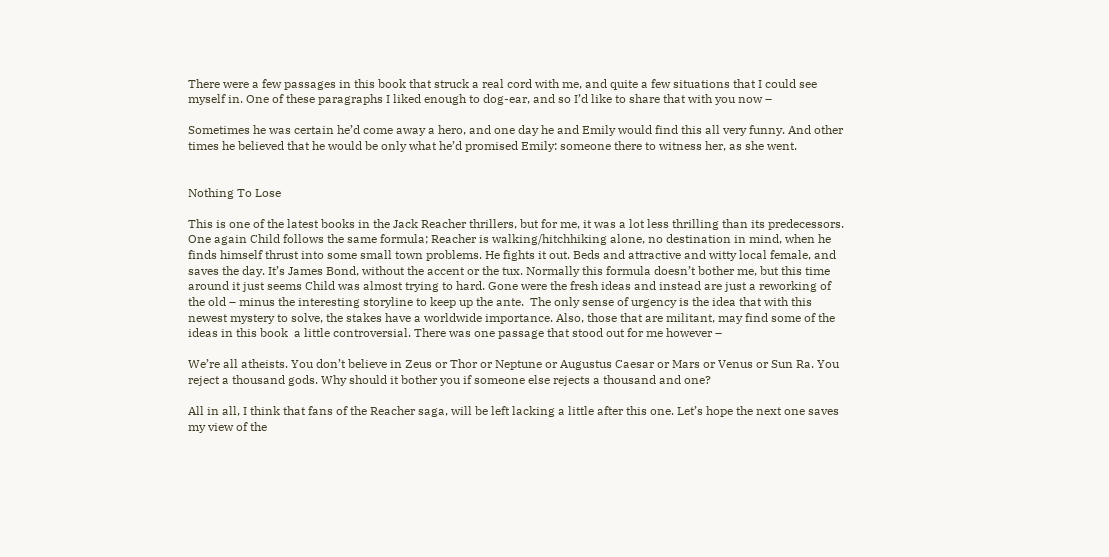There were a few passages in this book that struck a real cord with me, and quite a few situations that I could see myself in. One of these paragraphs I liked enough to dog-ear, and so I’d like to share that with you now –

Sometimes he was certain he’d come away a hero, and one day he and Emily would find this all very funny. And other times he believed that he would be only what he’d promised Emily: someone there to witness her, as she went.


Nothing To Lose

This is one of the latest books in the Jack Reacher thrillers, but for me, it was a lot less thrilling than its predecessors. One again Child follows the same formula; Reacher is walking/hitchhiking alone, no destination in mind, when he finds himself thrust into some small town problems. He fights it out. Beds and attractive and witty local female, and saves the day. It’s James Bond, without the accent or the tux. Normally this formula doesn’t bother me, but this time around it just seems Child was almost trying to hard. Gone were the fresh ideas and instead are just a reworking of the old – minus the interesting storyline to keep up the ante.  The only sense of urgency is the idea that with this newest mystery to solve, the stakes have a worldwide importance. Also, those that are militant, may find some of the ideas in this book  a little controversial. There was one passage that stood out for me however –

We’re all atheists. You don’t believe in Zeus or Thor or Neptune or Augustus Caesar or Mars or Venus or Sun Ra. You reject a thousand gods. Why should it bother you if someone else rejects a thousand and one?

All in all, I think that fans of the Reacher saga, will be left lacking a little after this one. Let’s hope the next one saves my view of the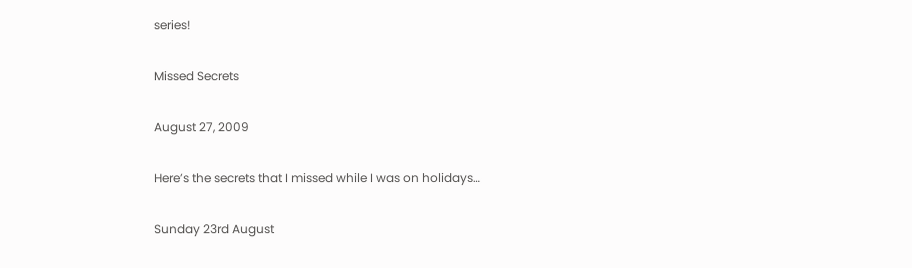series!

Missed Secrets

August 27, 2009

Here’s the secrets that I missed while I was on holidays…

Sunday 23rd August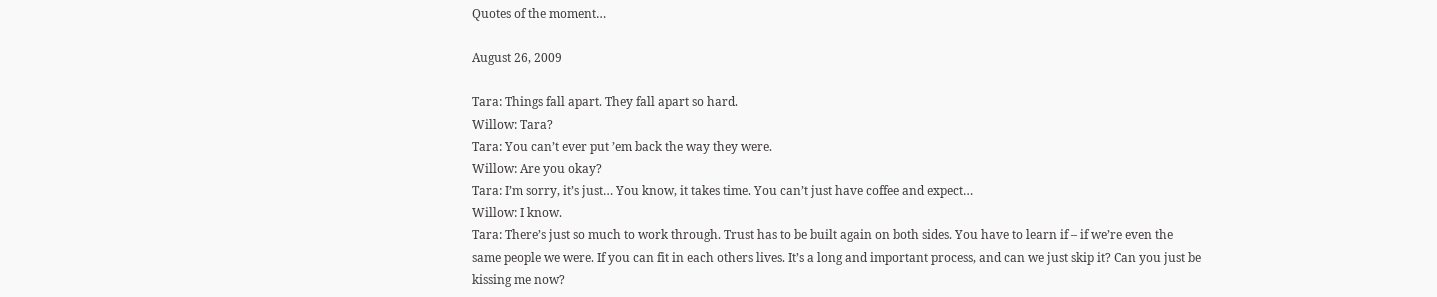Quotes of the moment…

August 26, 2009

Tara: Things fall apart. They fall apart so hard.
Willow: Tara?
Tara: You can’t ever put ’em back the way they were.
Willow: Are you okay?
Tara: I’m sorry, it’s just… You know, it takes time. You can’t just have coffee and expect…
Willow: I know.
Tara: There’s just so much to work through. Trust has to be built again on both sides. You have to learn if – if we’re even the same people we were. If you can fit in each others lives. It’s a long and important process, and can we just skip it? Can you just be kissing me now?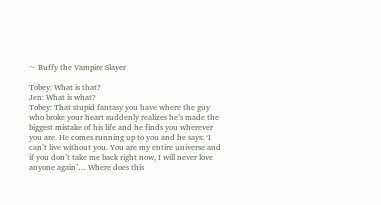~ Buffy the Vampire Slayer

Tobey: What is that?
Jen: What is what?
Tobey: That stupid fantasy you have where the guy who broke your heart suddenly realizes he’s made the biggest mistake of his life and he finds you wherever you are. He comes running up to you and he says: ‘I can’t live without you. You are my entire universe and if you don’t take me back right now, I will never love anyone again’… Where does this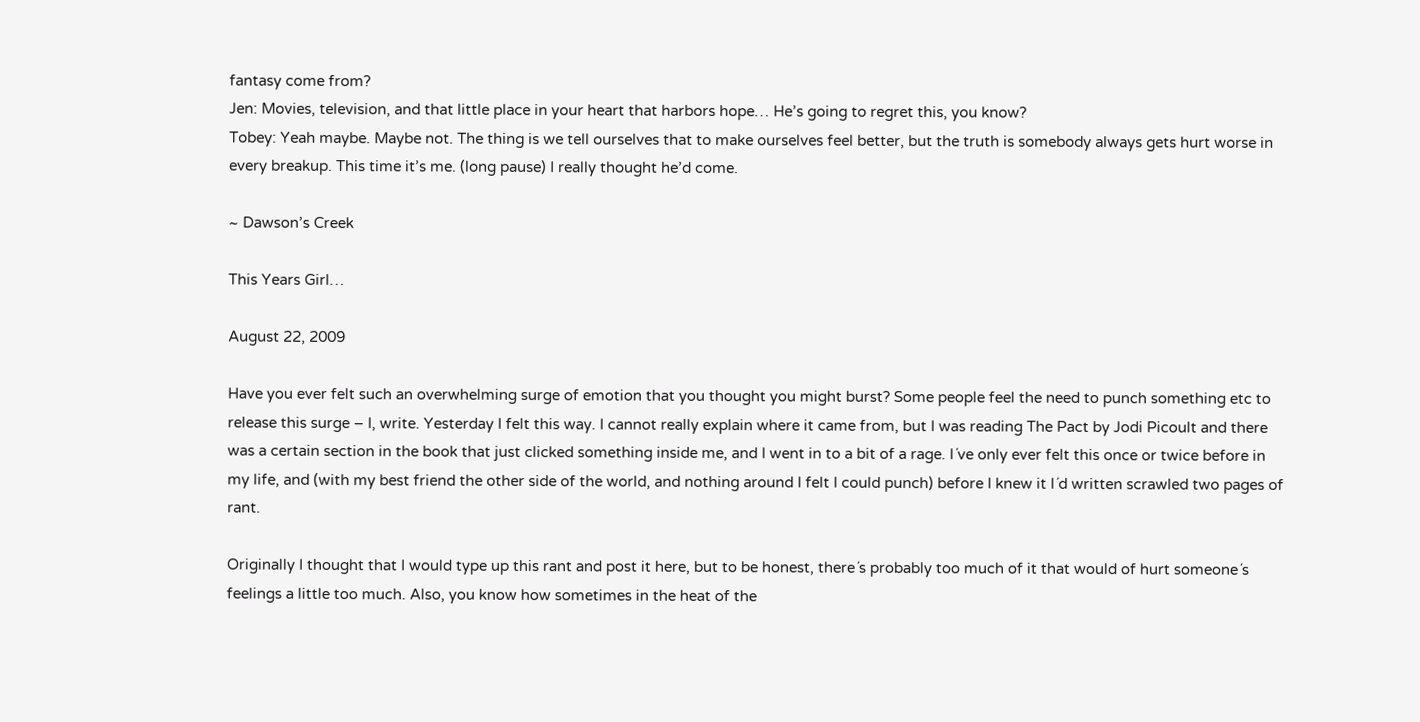fantasy come from?
Jen: Movies, television, and that little place in your heart that harbors hope… He’s going to regret this, you know?
Tobey: Yeah maybe. Maybe not. The thing is we tell ourselves that to make ourselves feel better, but the truth is somebody always gets hurt worse in every breakup. This time it’s me. (long pause) I really thought he’d come.

~ Dawson’s Creek

This Years Girl…

August 22, 2009

Have you ever felt such an overwhelming surge of emotion that you thought you might burst? Some people feel the need to punch something etc to release this surge – I, write. Yesterday I felt this way. I cannot really explain where it came from, but I was reading The Pact by Jodi Picoult and there was a certain section in the book that just clicked something inside me, and I went in to a bit of a rage. I´ve only ever felt this once or twice before in my life, and (with my best friend the other side of the world, and nothing around I felt I could punch) before I knew it I´d written scrawled two pages of rant.

Originally I thought that I would type up this rant and post it here, but to be honest, there´s probably too much of it that would of hurt someone´s feelings a little too much. Also, you know how sometimes in the heat of the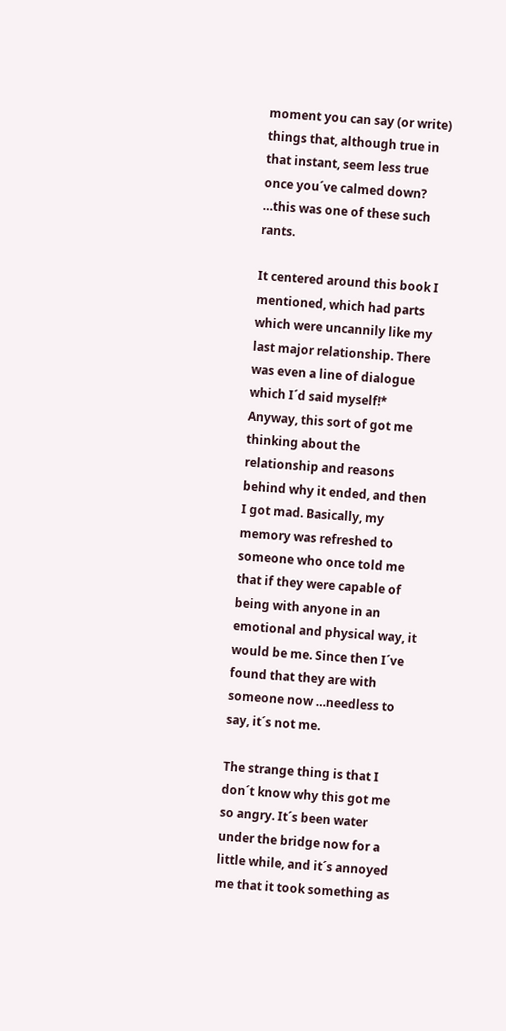moment you can say (or write) things that, although true in that instant, seem less true once you´ve calmed down? …this was one of these such rants.

It centered around this book I mentioned, which had parts which were uncannily like my last major relationship. There was even a line of dialogue which I´d said myself!* Anyway, this sort of got me thinking about the relationship and reasons behind why it ended, and then I got mad. Basically, my memory was refreshed to someone who once told me that if they were capable of being with anyone in an emotional and physical way, it would be me. Since then I´ve found that they are with someone now …needless to say, it´s not me.

The strange thing is that I don´t know why this got me so angry. It´s been water under the bridge now for a little while, and it´s annoyed me that it took something as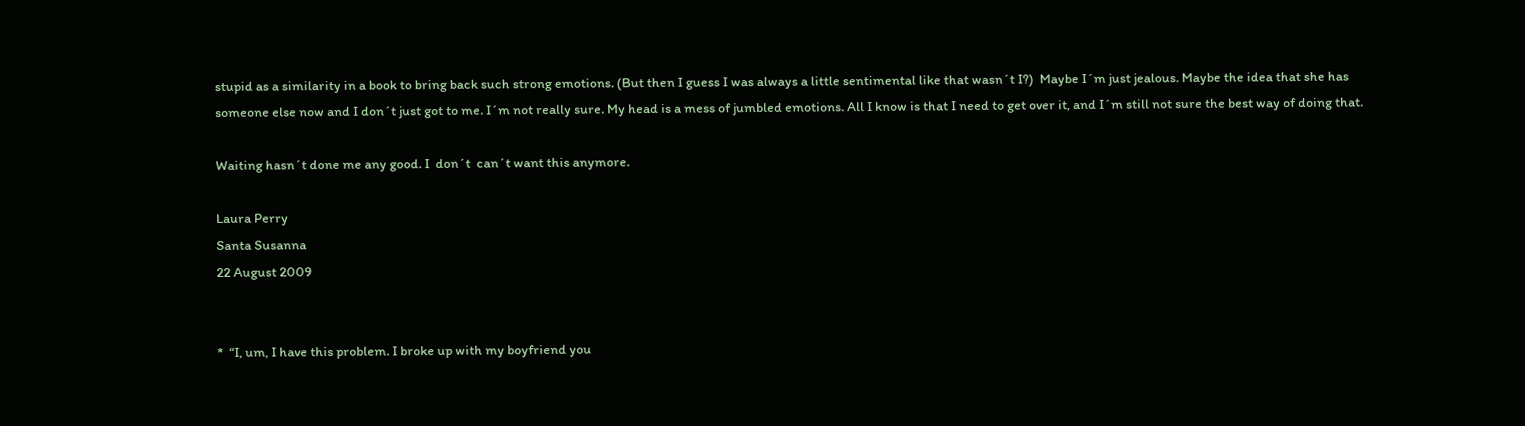stupid as a similarity in a book to bring back such strong emotions. (But then I guess I was always a little sentimental like that wasn´t I?)  Maybe I´m just jealous. Maybe the idea that she has someone else now and I don´t just got to me. I´m not really sure. My head is a mess of jumbled emotions. All I know is that I need to get over it, and I´m still not sure the best way of doing that.

Waiting hasn´t done me any good. I  don´t  can´t want this anymore.

Laura Perry
Santa Susanna
22 August 2009


*  “I, um, I have this problem. I broke up with my boyfriend you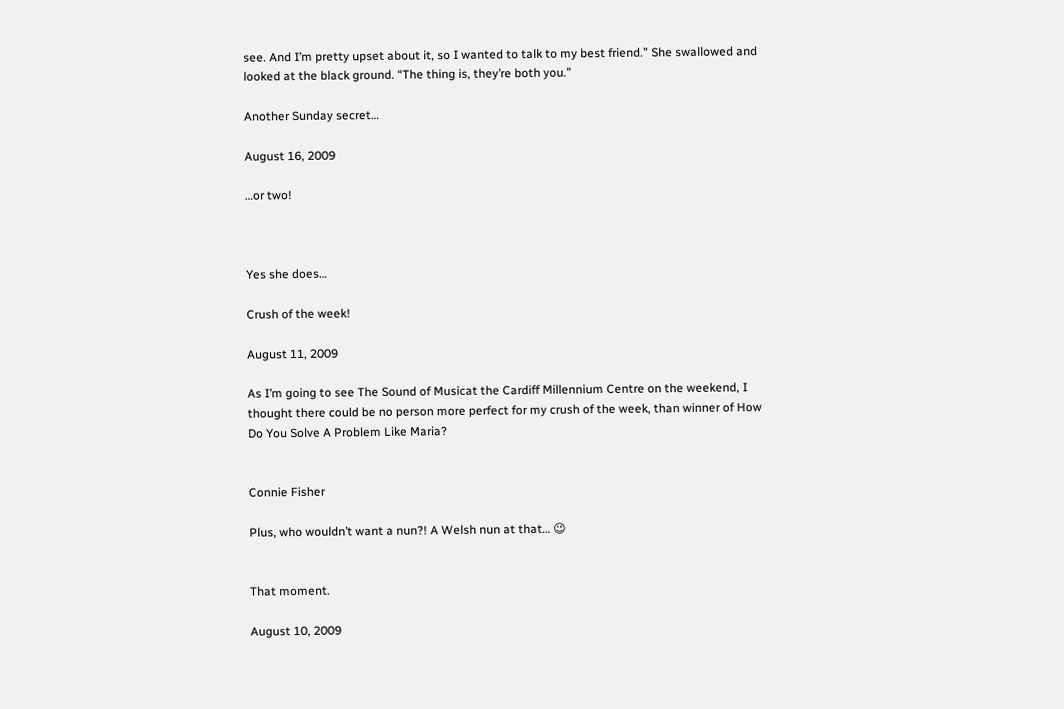see. And I’m pretty upset about it, so I wanted to talk to my best friend.” She swallowed and looked at the black ground. “The thing is, they’re both you.”

Another Sunday secret…

August 16, 2009

…or two!



Yes she does…

Crush of the week!

August 11, 2009

As I’m going to see The Sound of Musicat the Cardiff Millennium Centre on the weekend, I thought there could be no person more perfect for my crush of the week, than winner of How Do You Solve A Problem Like Maria?


Connie Fisher

Plus, who wouldn’t want a nun?! A Welsh nun at that… 😉


That moment.

August 10, 2009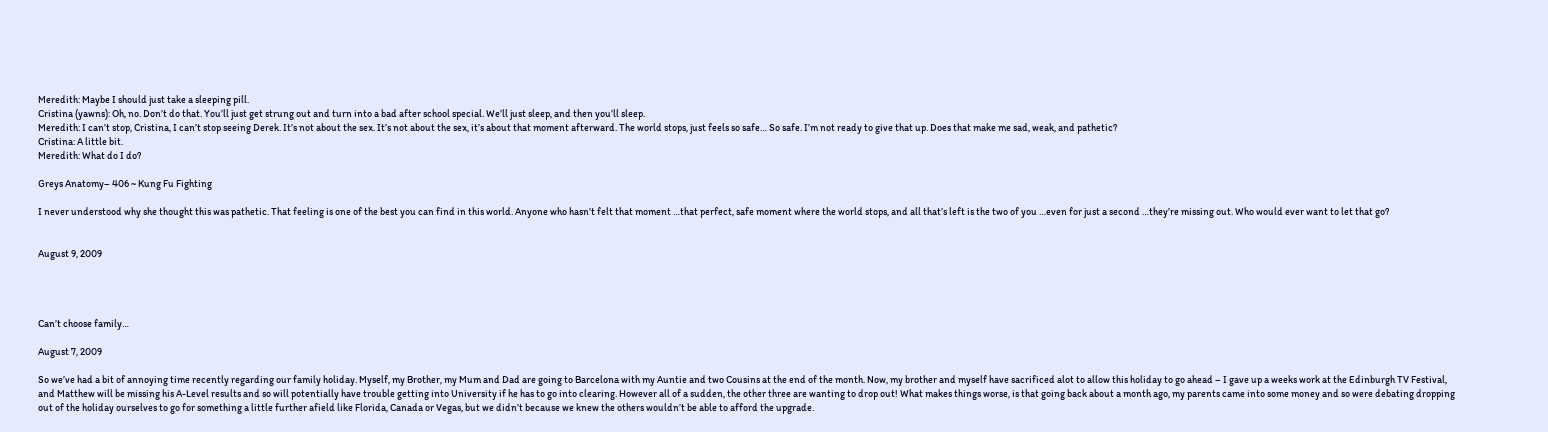Meredith: Maybe I should just take a sleeping pill.
Cristina (yawns): Oh, no. Don’t do that. You’ll just get strung out and turn into a bad after school special. We’ll just sleep, and then you’ll sleep.
Meredith: I can’t stop, Cristina, I can’t stop seeing Derek. It’s not about the sex. It’s not about the sex, it’s about that moment afterward. The world stops, just feels so safe… So safe. I’m not ready to give that up. Does that make me sad, weak, and pathetic?
Cristina: A little bit.
Meredith: What do I do?

Greys Anatomy– 406 ~ Kung Fu Fighting

I never understood why she thought this was pathetic. That feeling is one of the best you can find in this world. Anyone who hasn’t felt that moment …that perfect, safe moment where the world stops, and all that’s left is the two of you …even for just a second …they’re missing out. Who would ever want to let that go?


August 9, 2009




Can’t choose family…

August 7, 2009

So we’ve had a bit of annoying time recently regarding our family holiday. Myself, my Brother, my Mum and Dad are going to Barcelona with my Auntie and two Cousins at the end of the month. Now, my brother and myself have sacrificed alot to allow this holiday to go ahead – I gave up a weeks work at the Edinburgh TV Festival, and Matthew will be missing his A-Level results and so will potentially have trouble getting into University if he has to go into clearing. However all of a sudden, the other three are wanting to drop out! What makes things worse, is that going back about a month ago, my parents came into some money and so were debating dropping out of the holiday ourselves to go for something a little further afield like Florida, Canada or Vegas, but we didn’t because we knew the others wouldn’t be able to afford the upgrade.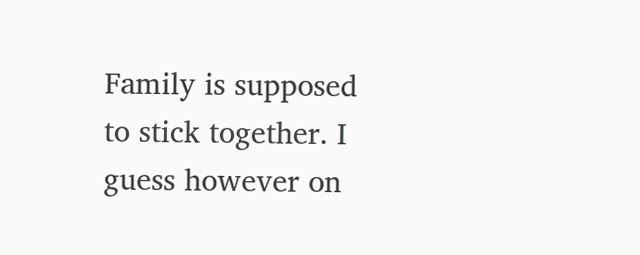Family is supposed to stick together. I guess however on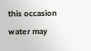this occasion water may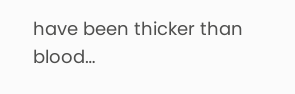have been thicker than blood…